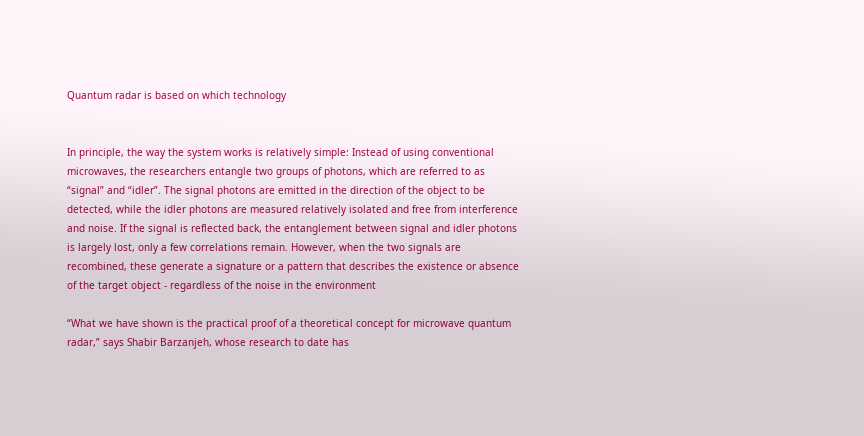Quantum radar is based on which technology


In principle, the way the system works is relatively simple: Instead of using conventional microwaves, the researchers entangle two groups of photons, which are referred to as “signal” and “idler”. The signal photons are emitted in the direction of the object to be detected, while the idler photons are measured relatively isolated and free from interference and noise. If the signal is reflected back, the entanglement between signal and idler photons is largely lost, only a few correlations remain. However, when the two signals are recombined, these generate a signature or a pattern that describes the existence or absence of the target object - regardless of the noise in the environment

“What we have shown is the practical proof of a theoretical concept for microwave quantum radar,” says Shabir Barzanjeh, whose research to date has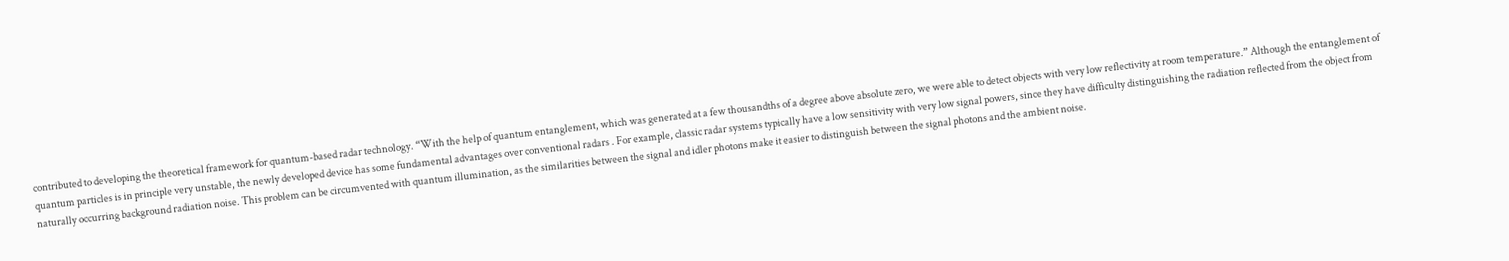contributed to developing the theoretical framework for quantum-based radar technology. “With the help of quantum entanglement, which was generated at a few thousandths of a degree above absolute zero, we were able to detect objects with very low reflectivity at room temperature.” Although the entanglement of quantum particles is in principle very unstable, the newly developed device has some fundamental advantages over conventional radars . For example, classic radar systems typically have a low sensitivity with very low signal powers, since they have difficulty distinguishing the radiation reflected from the object from naturally occurring background radiation noise. This problem can be circumvented with quantum illumination, as the similarities between the signal and idler photons make it easier to distinguish between the signal photons and the ambient noise.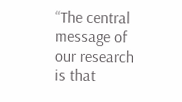“The central message of our research is that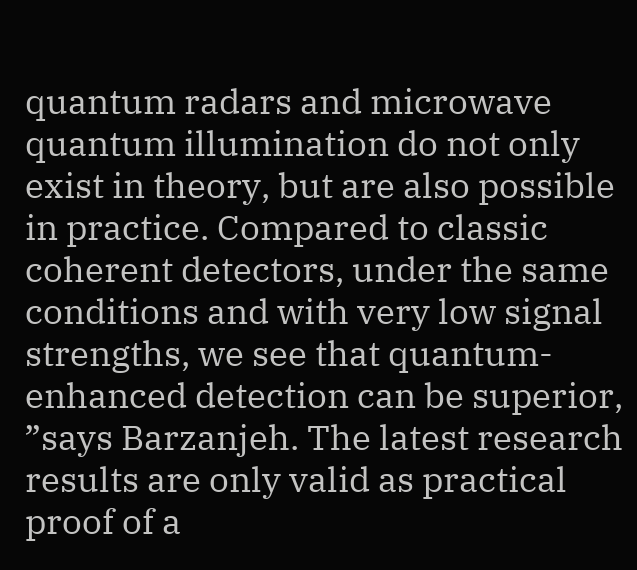quantum radars and microwave quantum illumination do not only exist in theory, but are also possible in practice. Compared to classic coherent detectors, under the same conditions and with very low signal strengths, we see that quantum-enhanced detection can be superior, ”says Barzanjeh. The latest research results are only valid as practical proof of a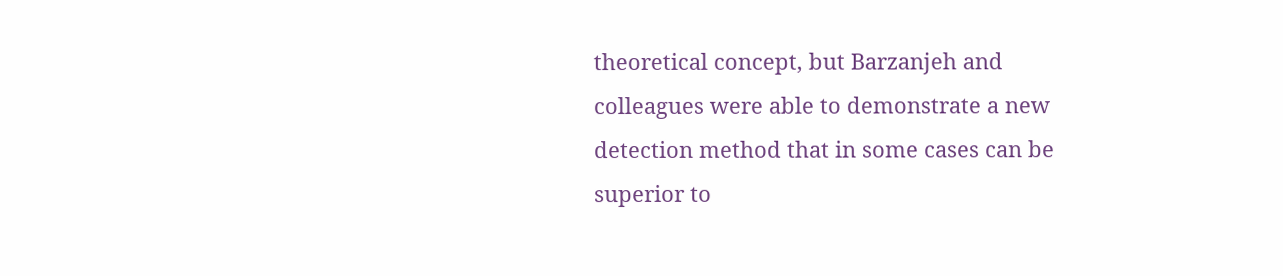theoretical concept, but Barzanjeh and colleagues were able to demonstrate a new detection method that in some cases can be superior to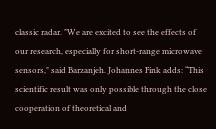classic radar. "We are excited to see the effects of our research, especially for short-range microwave sensors," said Barzanjeh. Johannes Fink adds: “This scientific result was only possible through the close cooperation of theoretical and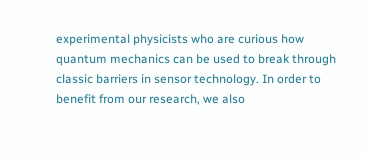experimental physicists who are curious how quantum mechanics can be used to break through classic barriers in sensor technology. In order to benefit from our research, we also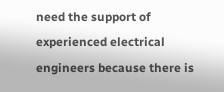need the support of experienced electrical engineers because there is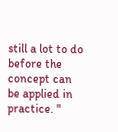still a lot to do before the concept can be applied in practice. "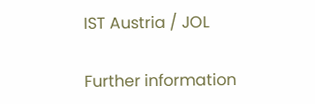IST Austria / JOL

Further information